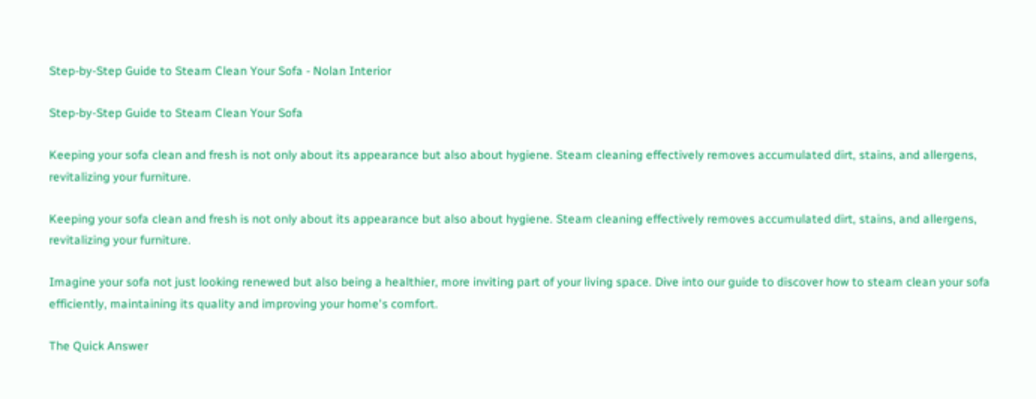Step-by-Step Guide to Steam Clean Your Sofa - Nolan Interior

Step-by-Step Guide to Steam Clean Your Sofa

Keeping your sofa clean and fresh is not only about its appearance but also about hygiene. Steam cleaning effectively removes accumulated dirt, stains, and allergens, revitalizing your furniture.

Keeping your sofa clean and fresh is not only about its appearance but also about hygiene. Steam cleaning effectively removes accumulated dirt, stains, and allergens, revitalizing your furniture.

Imagine your sofa not just looking renewed but also being a healthier, more inviting part of your living space. Dive into our guide to discover how to steam clean your sofa efficiently, maintaining its quality and improving your home's comfort.

The Quick Answer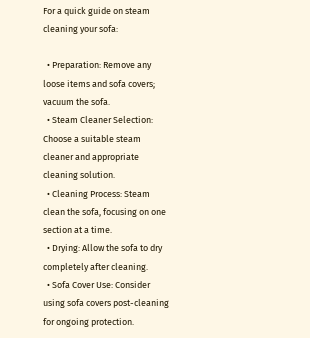For a quick guide on steam cleaning your sofa:

  • Preparation: Remove any loose items and sofa covers; vacuum the sofa.
  • Steam Cleaner Selection: Choose a suitable steam cleaner and appropriate cleaning solution.
  • Cleaning Process: Steam clean the sofa, focusing on one section at a time.
  • Drying: Allow the sofa to dry completely after cleaning.
  • Sofa Cover Use: Consider using sofa covers post-cleaning for ongoing protection.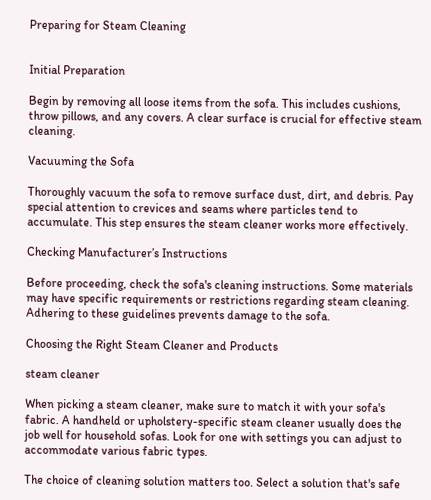Preparing for Steam Cleaning


Initial Preparation

Begin by removing all loose items from the sofa. This includes cushions, throw pillows, and any covers. A clear surface is crucial for effective steam cleaning.

Vacuuming the Sofa

Thoroughly vacuum the sofa to remove surface dust, dirt, and debris. Pay special attention to crevices and seams where particles tend to accumulate. This step ensures the steam cleaner works more effectively.

Checking Manufacturer’s Instructions

Before proceeding, check the sofa's cleaning instructions. Some materials may have specific requirements or restrictions regarding steam cleaning. Adhering to these guidelines prevents damage to the sofa.

Choosing the Right Steam Cleaner and Products

steam cleaner

When picking a steam cleaner, make sure to match it with your sofa's fabric. A handheld or upholstery-specific steam cleaner usually does the job well for household sofas. Look for one with settings you can adjust to accommodate various fabric types.

The choice of cleaning solution matters too. Select a solution that's safe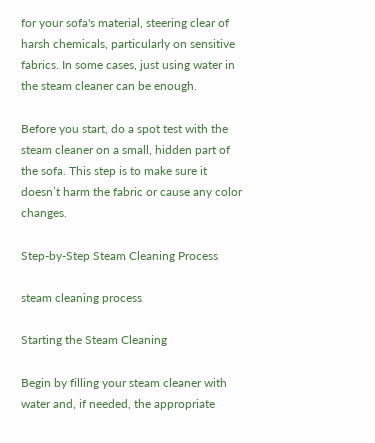for your sofa's material, steering clear of harsh chemicals, particularly on sensitive fabrics. In some cases, just using water in the steam cleaner can be enough.

Before you start, do a spot test with the steam cleaner on a small, hidden part of the sofa. This step is to make sure it doesn’t harm the fabric or cause any color changes.

Step-by-Step Steam Cleaning Process

steam cleaning process

Starting the Steam Cleaning

Begin by filling your steam cleaner with water and, if needed, the appropriate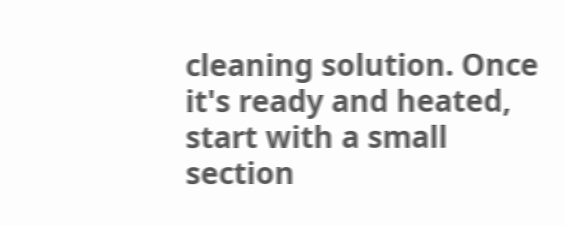cleaning solution. Once it's ready and heated, start with a small section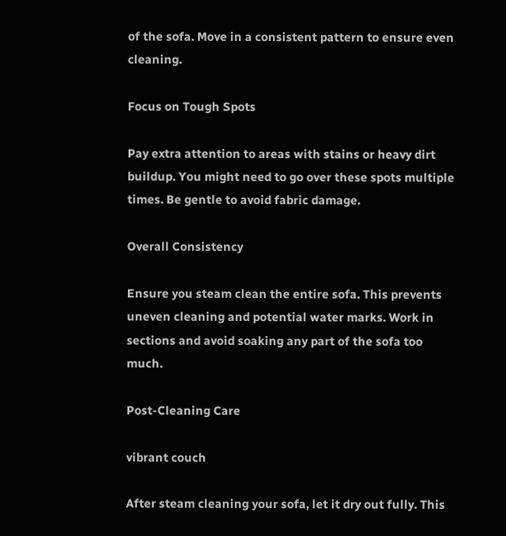of the sofa. Move in a consistent pattern to ensure even cleaning.

Focus on Tough Spots

Pay extra attention to areas with stains or heavy dirt buildup. You might need to go over these spots multiple times. Be gentle to avoid fabric damage.

Overall Consistency

Ensure you steam clean the entire sofa. This prevents uneven cleaning and potential water marks. Work in sections and avoid soaking any part of the sofa too much.

Post-Cleaning Care

vibrant couch

After steam cleaning your sofa, let it dry out fully. This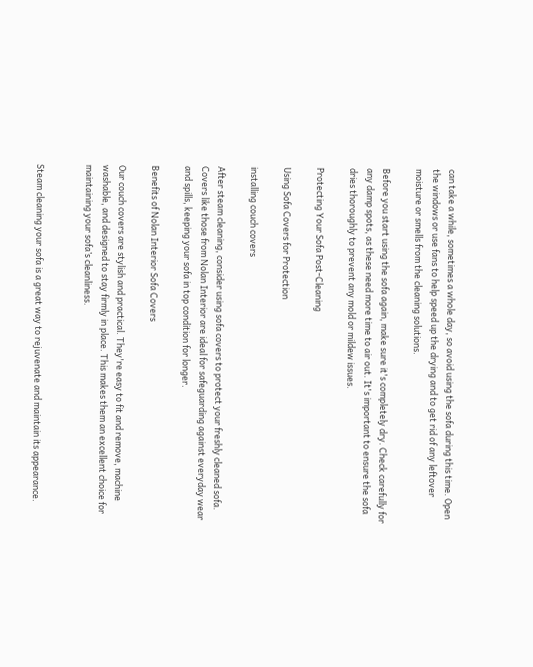can take a while, sometimes a whole day, so avoid using the sofa during this time. Open the windows or use fans to help speed up the drying and to get rid of any leftover moisture or smells from the cleaning solutions.

Before you start using the sofa again, make sure it's completely dry. Check carefully for any damp spots, as these need more time to air out. It's important to ensure the sofa dries thoroughly to prevent any mold or mildew issues.

Protecting Your Sofa Post-Cleaning

Using Sofa Covers for Protection

installing couch covers

After steam cleaning, consider using sofa covers to protect your freshly cleaned sofa. Covers like those from Nolan Interior are ideal for safeguarding against everyday wear and spills, keeping your sofa in top condition for longer.

Benefits of Nolan Interior Sofa Covers

Our couch covers are stylish and practical. They're easy to fit and remove, machine washable, and designed to stay firmly in place. This makes them an excellent choice for maintaining your sofa’s cleanliness.


Steam cleaning your sofa is a great way to rejuvenate and maintain its appearance.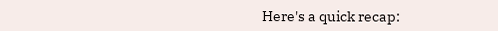Here's a quick recap: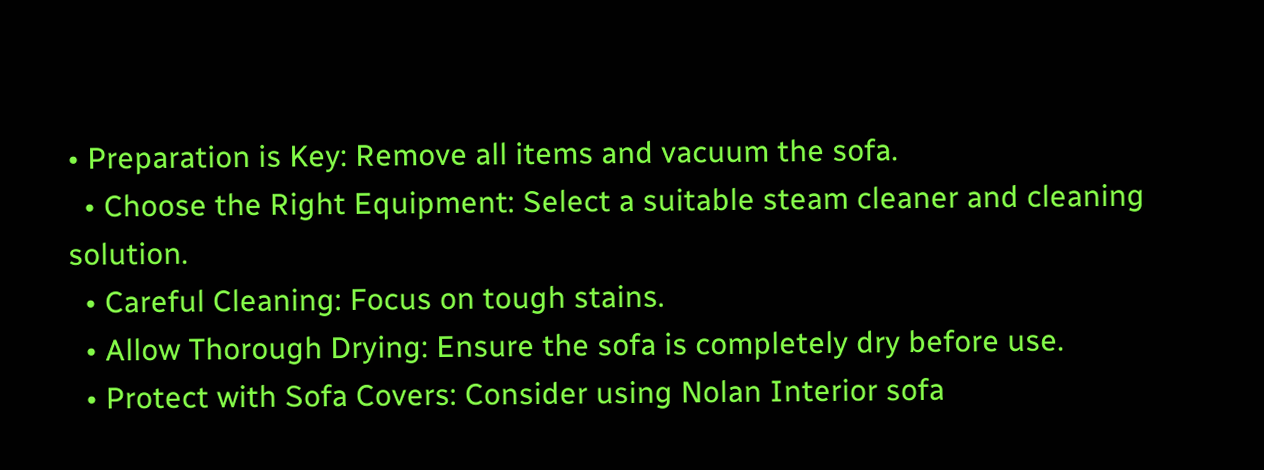• Preparation is Key: Remove all items and vacuum the sofa.
  • Choose the Right Equipment: Select a suitable steam cleaner and cleaning solution.
  • Careful Cleaning: Focus on tough stains.
  • Allow Thorough Drying: Ensure the sofa is completely dry before use.
  • Protect with Sofa Covers: Consider using Nolan Interior sofa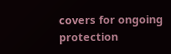covers for ongoing protection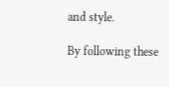and style.

By following these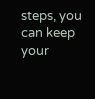steps, you can keep your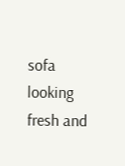sofa looking fresh and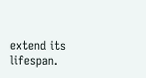extend its lifespan.